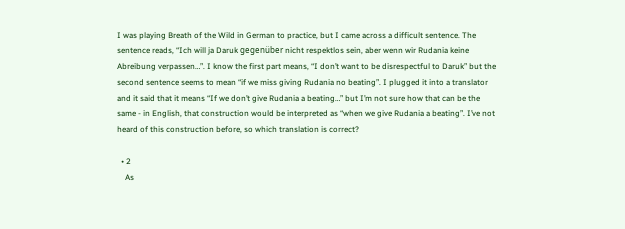I was playing Breath of the Wild in German to practice, but I came across a difficult sentence. The sentence reads, “Ich will ja Daruk gegenüber nicht respektlos sein, aber wenn wir Rudania keine Abreibung verpassen…”. I know the first part means, “I don’t want to be disrespectful to Daruk” but the second sentence seems to mean “if we miss giving Rudania no beating”. I plugged it into a translator and it said that it means “If we don’t give Rudania a beating…” but I’m not sure how that can be the same - in English, that construction would be interpreted as “when we give Rudania a beating”. I’ve not heard of this construction before, so which translation is correct?

  • 2
    As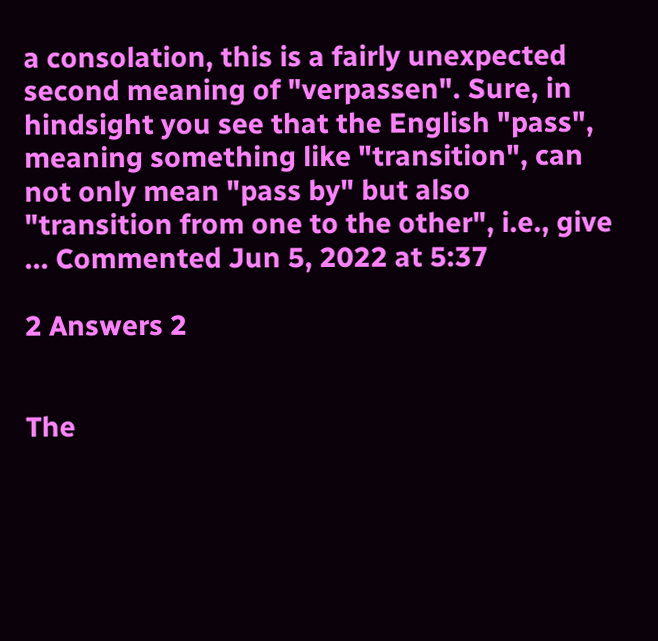a consolation, this is a fairly unexpected second meaning of "verpassen". Sure, in hindsight you see that the English "pass", meaning something like "transition", can not only mean "pass by" but also "transition from one to the other", i.e., give ... Commented Jun 5, 2022 at 5:37

2 Answers 2


The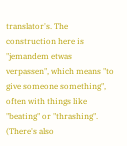translator's. The construction here is "jemandem etwas verpassen", which means "to give someone something", often with things like "beating" or "thrashing". (There's also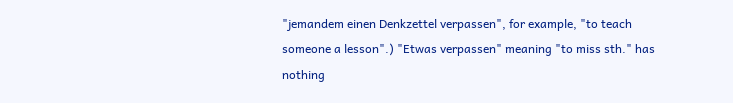"jemandem einen Denkzettel verpassen", for example, "to teach someone a lesson".) "Etwas verpassen" meaning "to miss sth." has nothing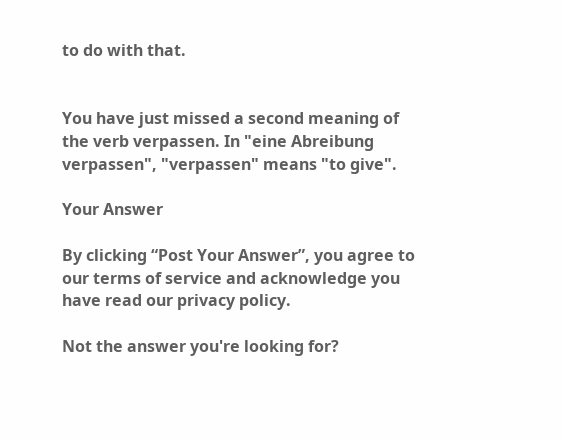to do with that.


You have just missed a second meaning of the verb verpassen. In "eine Abreibung verpassen", "verpassen" means "to give".

Your Answer

By clicking “Post Your Answer”, you agree to our terms of service and acknowledge you have read our privacy policy.

Not the answer you're looking for?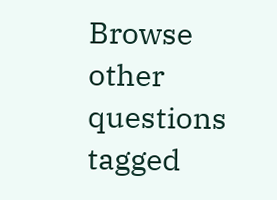Browse other questions tagged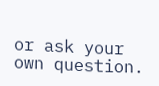or ask your own question.